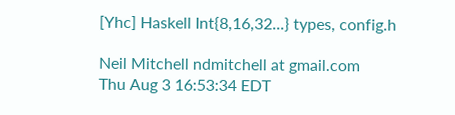[Yhc] Haskell Int{8,16,32...} types, config.h

Neil Mitchell ndmitchell at gmail.com
Thu Aug 3 16:53:34 EDT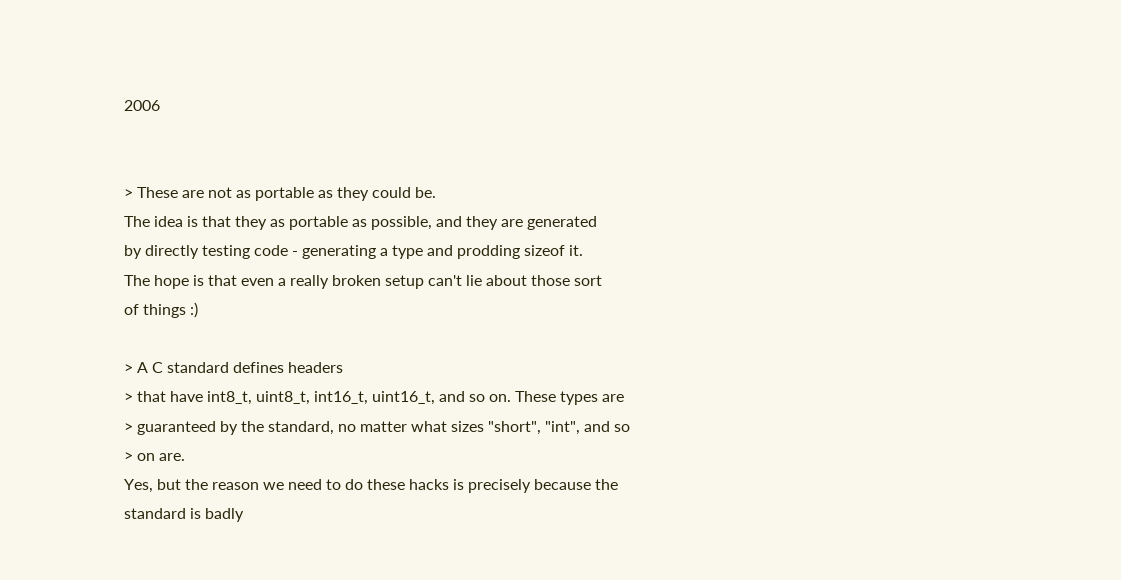2006


> These are not as portable as they could be.
The idea is that they as portable as possible, and they are generated
by directly testing code - generating a type and prodding sizeof it.
The hope is that even a really broken setup can't lie about those sort
of things :)

> A C standard defines headers
> that have int8_t, uint8_t, int16_t, uint16_t, and so on. These types are
> guaranteed by the standard, no matter what sizes "short", "int", and so
> on are.
Yes, but the reason we need to do these hacks is precisely because the
standard is badly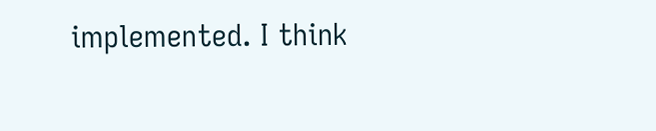implemented. I think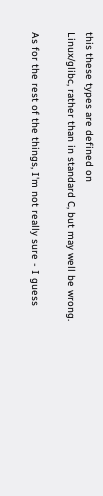this these types are defined on
Linux/glibc, rather than in standard C, but may well be wrong.

As for the rest of the things, I'm not really sure - I guess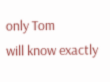only Tom
will know exactly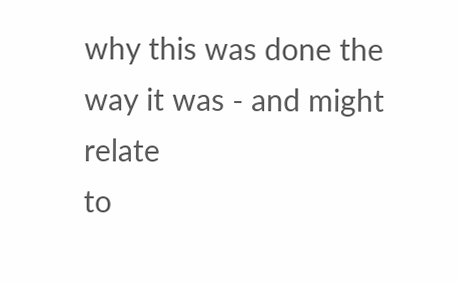why this was done the way it was - and might relate
to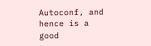Autoconf, and hence is a good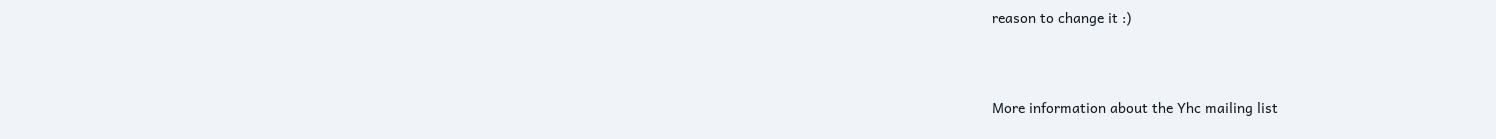reason to change it :)



More information about the Yhc mailing list